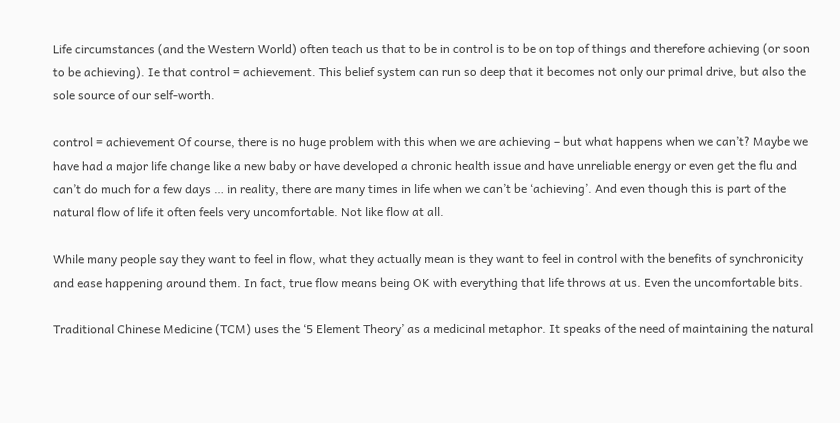Life circumstances (and the Western World) often teach us that to be in control is to be on top of things and therefore achieving (or soon to be achieving). Ie that control = achievement. This belief system can run so deep that it becomes not only our primal drive, but also the sole source of our self-worth.

control = achievement Of course, there is no huge problem with this when we are achieving – but what happens when we can’t? Maybe we have had a major life change like a new baby or have developed a chronic health issue and have unreliable energy or even get the flu and can’t do much for a few days … in reality, there are many times in life when we can’t be ‘achieving’. And even though this is part of the natural flow of life it often feels very uncomfortable. Not like flow at all.

While many people say they want to feel in flow, what they actually mean is they want to feel in control with the benefits of synchronicity and ease happening around them. In fact, true flow means being OK with everything that life throws at us. Even the uncomfortable bits.

Traditional Chinese Medicine (TCM) uses the ‘5 Element Theory’ as a medicinal metaphor. It speaks of the need of maintaining the natural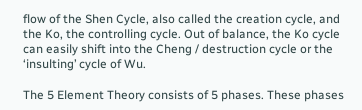flow of the Shen Cycle, also called the creation cycle, and the Ko, the controlling cycle. Out of balance, the Ko cycle can easily shift into the Cheng / destruction cycle or the ‘insulting’ cycle of Wu.

The 5 Element Theory consists of 5 phases. These phases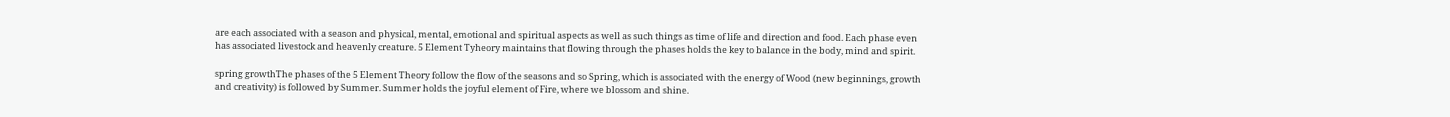are each associated with a season and physical, mental, emotional and spiritual aspects as well as such things as time of life and direction and food. Each phase even has associated livestock and heavenly creature. 5 Element Tyheory maintains that flowing through the phases holds the key to balance in the body, mind and spirit.

spring growthThe phases of the 5 Element Theory follow the flow of the seasons and so Spring, which is associated with the energy of Wood (new beginnings, growth and creativity) is followed by Summer. Summer holds the joyful element of Fire, where we blossom and shine.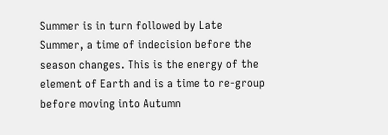Summer is in turn followed by Late Summer, a time of indecision before the season changes. This is the energy of the element of Earth and is a time to re-group before moving into Autumn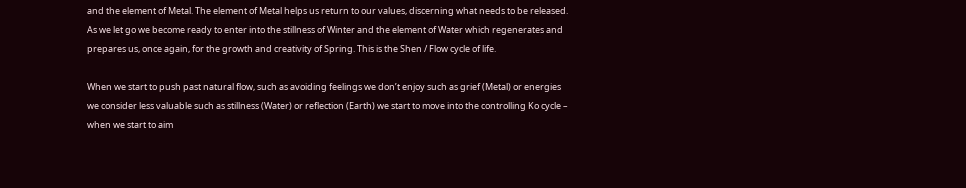and the element of Metal. The element of Metal helps us return to our values, discerning what needs to be released. As we let go we become ready to enter into the stillness of Winter and the element of Water which regenerates and prepares us, once again, for the growth and creativity of Spring. This is the Shen / Flow cycle of life.

When we start to push past natural flow, such as avoiding feelings we don’t enjoy such as grief (Metal) or energies we consider less valuable such as stillness (Water) or reflection (Earth) we start to move into the controlling Ko cycle – when we start to aim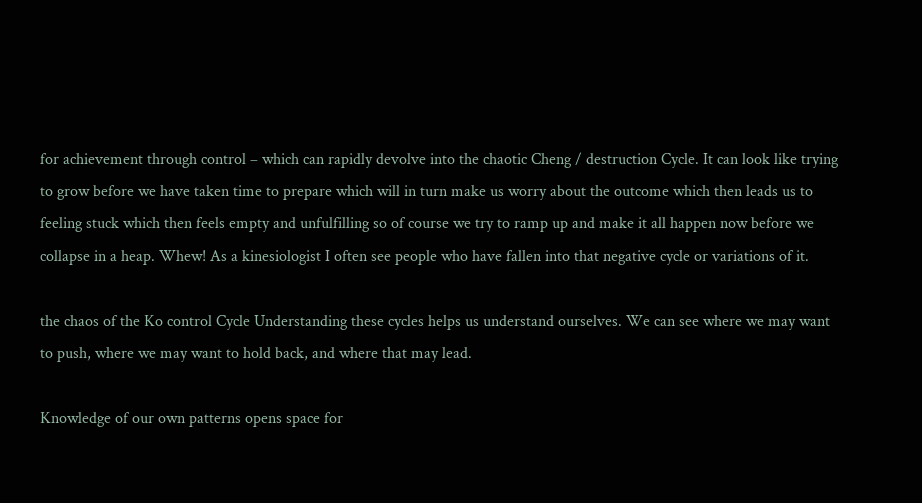for achievement through control – which can rapidly devolve into the chaotic Cheng / destruction Cycle. It can look like trying to grow before we have taken time to prepare which will in turn make us worry about the outcome which then leads us to feeling stuck which then feels empty and unfulfilling so of course we try to ramp up and make it all happen now before we collapse in a heap. Whew! As a kinesiologist I often see people who have fallen into that negative cycle or variations of it.

the chaos of the Ko control Cycle Understanding these cycles helps us understand ourselves. We can see where we may want to push, where we may want to hold back, and where that may lead.

Knowledge of our own patterns opens space for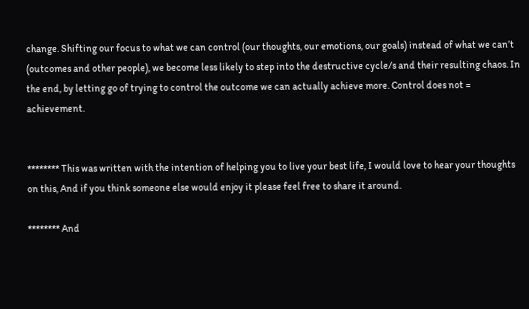change. Shifting our focus to what we can control (our thoughts, our emotions, our goals) instead of what we can’t (outcomes and other people), we become less likely to step into the destructive cycle/s and their resulting chaos. In the end, by letting go of trying to control the outcome we can actually achieve more. Control does not = achievement.


******** This was written with the intention of helping you to live your best life, I would love to hear your thoughts on this, And if you think someone else would enjoy it please feel free to share it around.

******** And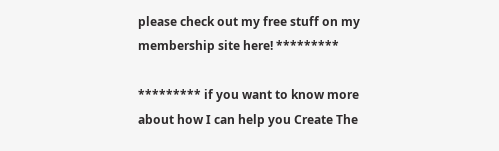please check out my free stuff on my membership site here! *********

********* if you want to know more about how I can help you Create The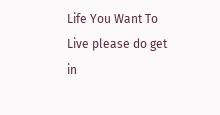Life You Want To Live please do get in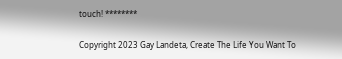touch! ********

Copyright 2023 Gay Landeta, Create The Life You Want To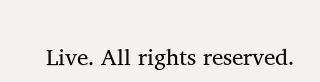Live. All rights reserved.